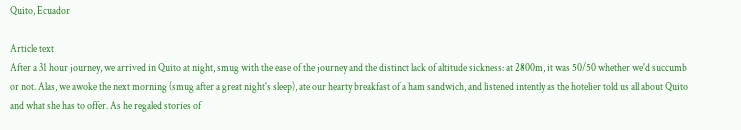Quito, Ecuador

Article text
After a 31 hour journey, we arrived in Quito at night, smug with the ease of the journey and the distinct lack of altitude sickness: at 2800m, it was 50/50 whether we'd succumb or not. Alas, we awoke the next morning (smug after a great night's sleep), ate our hearty breakfast of a ham sandwich, and listened intently as the hotelier told us all about Quito and what she has to offer. As he regaled stories of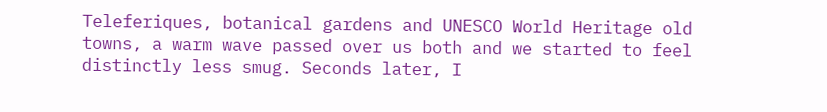Teleferiques, botanical gardens and UNESCO World Heritage old towns, a warm wave passed over us both and we started to feel distinctly less smug. Seconds later, I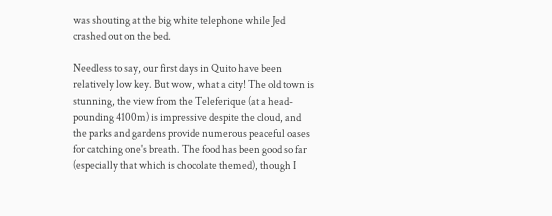was shouting at the big white telephone while Jed crashed out on the bed.

Needless to say, our first days in Quito have been relatively low key. But wow, what a city! The old town is stunning, the view from the Teleferique (at a head-pounding 4100m) is impressive despite the cloud, and the parks and gardens provide numerous peaceful oases for catching one's breath. The food has been good so far (especially that which is chocolate themed), though I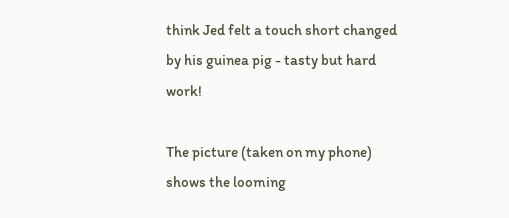think Jed felt a touch short changed by his guinea pig - tasty but hard work!

The picture (taken on my phone) shows the looming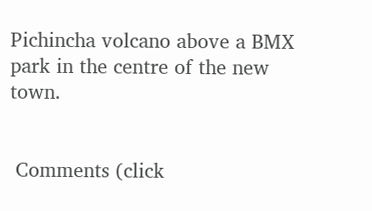Pichincha volcano above a BMX park in the centre of the new town.


 Comments (click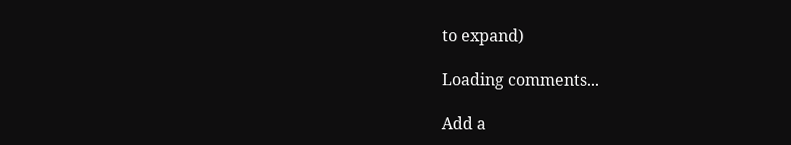to expand)

Loading comments...

Add a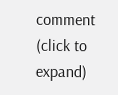comment (click to expand)